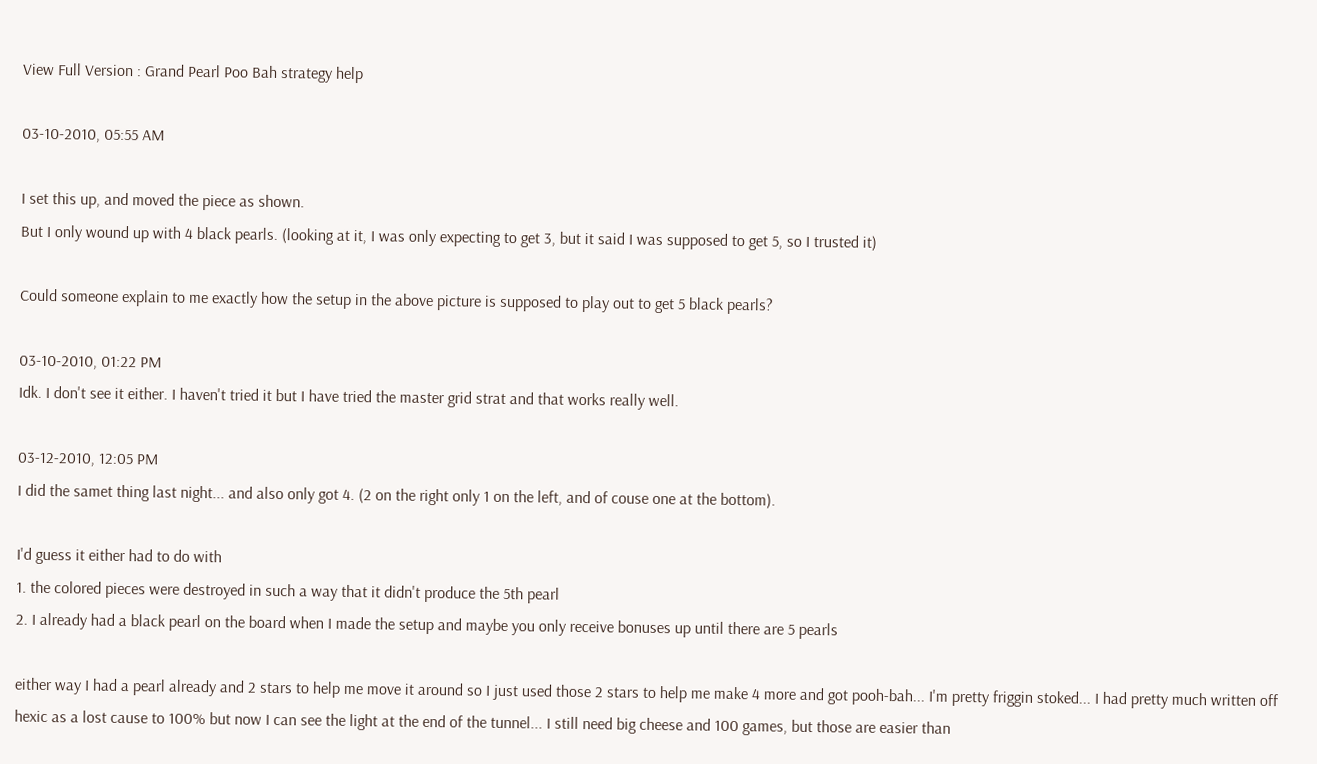View Full Version : Grand Pearl Poo Bah strategy help

03-10-2010, 05:55 AM

I set this up, and moved the piece as shown.
But I only wound up with 4 black pearls. (looking at it, I was only expecting to get 3, but it said I was supposed to get 5, so I trusted it)

Could someone explain to me exactly how the setup in the above picture is supposed to play out to get 5 black pearls?

03-10-2010, 01:22 PM
Idk. I don't see it either. I haven't tried it but I have tried the master grid strat and that works really well.

03-12-2010, 12:05 PM
I did the samet thing last night... and also only got 4. (2 on the right only 1 on the left, and of couse one at the bottom).

I'd guess it either had to do with
1. the colored pieces were destroyed in such a way that it didn't produce the 5th pearl
2. I already had a black pearl on the board when I made the setup and maybe you only receive bonuses up until there are 5 pearls

either way I had a pearl already and 2 stars to help me move it around so I just used those 2 stars to help me make 4 more and got pooh-bah... I'm pretty friggin stoked... I had pretty much written off hexic as a lost cause to 100% but now I can see the light at the end of the tunnel... I still need big cheese and 100 games, but those are easier than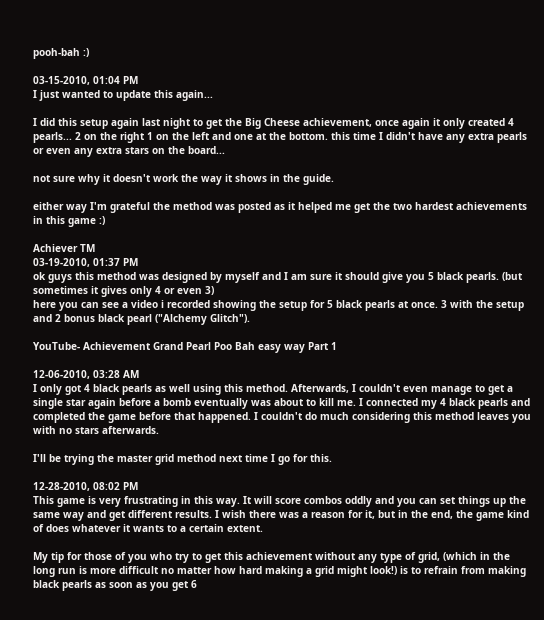pooh-bah :)

03-15-2010, 01:04 PM
I just wanted to update this again...

I did this setup again last night to get the Big Cheese achievement, once again it only created 4 pearls... 2 on the right 1 on the left and one at the bottom. this time I didn't have any extra pearls or even any extra stars on the board...

not sure why it doesn't work the way it shows in the guide.

either way I'm grateful the method was posted as it helped me get the two hardest achievements in this game :)

Achiever TM
03-19-2010, 01:37 PM
ok guys this method was designed by myself and I am sure it should give you 5 black pearls. (but sometimes it gives only 4 or even 3)
here you can see a video i recorded showing the setup for 5 black pearls at once. 3 with the setup and 2 bonus black pearl ("Alchemy Glitch").

YouTube- Achievement Grand Pearl Poo Bah easy way Part 1

12-06-2010, 03:28 AM
I only got 4 black pearls as well using this method. Afterwards, I couldn't even manage to get a single star again before a bomb eventually was about to kill me. I connected my 4 black pearls and completed the game before that happened. I couldn't do much considering this method leaves you with no stars afterwards.

I'll be trying the master grid method next time I go for this.

12-28-2010, 08:02 PM
This game is very frustrating in this way. It will score combos oddly and you can set things up the same way and get different results. I wish there was a reason for it, but in the end, the game kind of does whatever it wants to a certain extent.

My tip for those of you who try to get this achievement without any type of grid, (which in the long run is more difficult no matter how hard making a grid might look!) is to refrain from making black pearls as soon as you get 6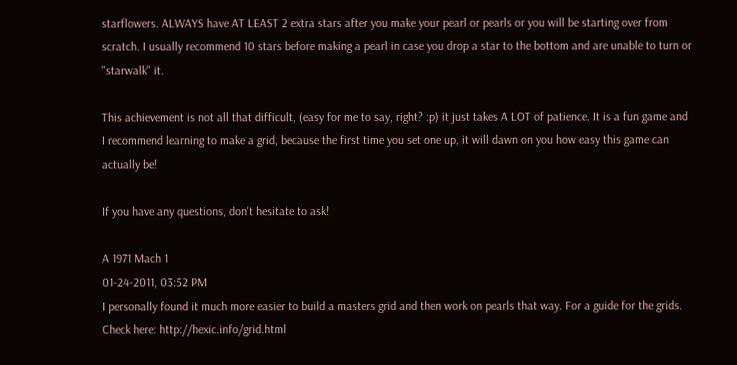starflowers. ALWAYS have AT LEAST 2 extra stars after you make your pearl or pearls or you will be starting over from scratch. I usually recommend 10 stars before making a pearl in case you drop a star to the bottom and are unable to turn or "starwalk" it.

This achievement is not all that difficult, (easy for me to say, right? :p) it just takes A LOT of patience. It is a fun game and I recommend learning to make a grid, because the first time you set one up, it will dawn on you how easy this game can actually be!

If you have any questions, don't hesitate to ask!

A 1971 Mach 1
01-24-2011, 03:52 PM
I personally found it much more easier to build a masters grid and then work on pearls that way. For a guide for the grids. Check here: http://hexic.info/grid.html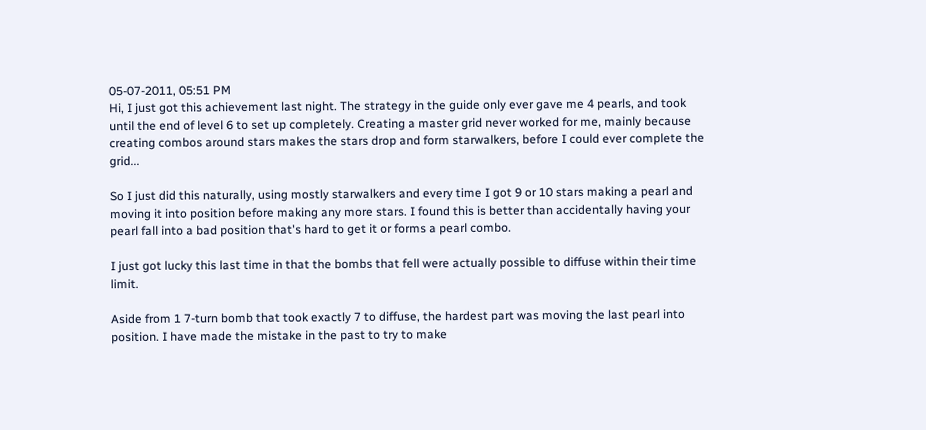05-07-2011, 05:51 PM
Hi, I just got this achievement last night. The strategy in the guide only ever gave me 4 pearls, and took until the end of level 6 to set up completely. Creating a master grid never worked for me, mainly because creating combos around stars makes the stars drop and form starwalkers, before I could ever complete the grid...

So I just did this naturally, using mostly starwalkers and every time I got 9 or 10 stars making a pearl and moving it into position before making any more stars. I found this is better than accidentally having your pearl fall into a bad position that's hard to get it or forms a pearl combo.

I just got lucky this last time in that the bombs that fell were actually possible to diffuse within their time limit.

Aside from 1 7-turn bomb that took exactly 7 to diffuse, the hardest part was moving the last pearl into position. I have made the mistake in the past to try to make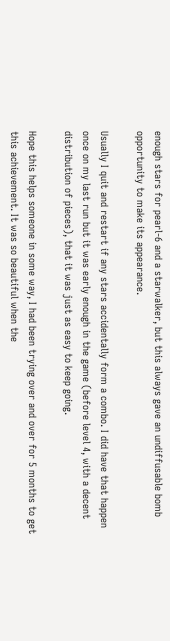enough stars for pearl-6 and a starwalker, but this always gave an undiffusable bomb opportunity to make its appearance.

Usually I quit and restart if any stars accidentally form a combo. I did have that happen once on my last run but it was early enough in the game (before level 4, with a decent distribution of pieces), that it was just as easy to keep going.

Hope this helps someone in some way, I had been trying over and over for 5 months to get this achievement. It was so beautiful when the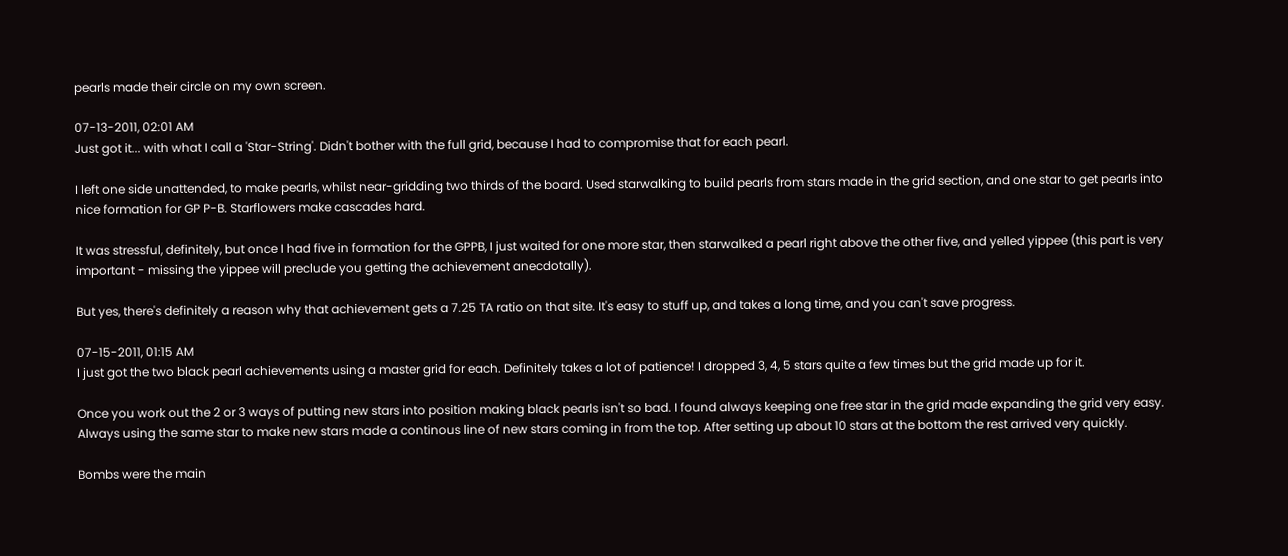pearls made their circle on my own screen.

07-13-2011, 02:01 AM
Just got it... with what I call a 'Star-String'. Didn't bother with the full grid, because I had to compromise that for each pearl.

I left one side unattended, to make pearls, whilst near-gridding two thirds of the board. Used starwalking to build pearls from stars made in the grid section, and one star to get pearls into nice formation for GP P-B. Starflowers make cascades hard.

It was stressful, definitely, but once I had five in formation for the GPPB, I just waited for one more star, then starwalked a pearl right above the other five, and yelled yippee (this part is very important - missing the yippee will preclude you getting the achievement anecdotally).

But yes, there's definitely a reason why that achievement gets a 7.25 TA ratio on that site. It's easy to stuff up, and takes a long time, and you can't save progress.

07-15-2011, 01:15 AM
I just got the two black pearl achievements using a master grid for each. Definitely takes a lot of patience! I dropped 3, 4, 5 stars quite a few times but the grid made up for it.

Once you work out the 2 or 3 ways of putting new stars into position making black pearls isn't so bad. I found always keeping one free star in the grid made expanding the grid very easy. Always using the same star to make new stars made a continous line of new stars coming in from the top. After setting up about 10 stars at the bottom the rest arrived very quickly.

Bombs were the main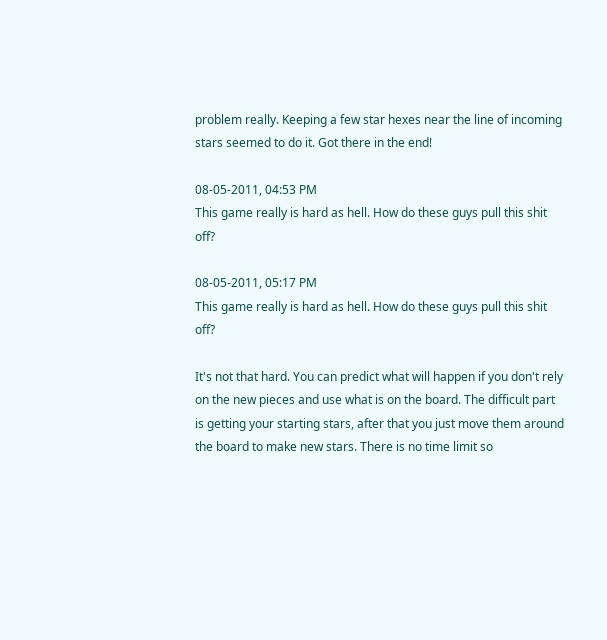problem really. Keeping a few star hexes near the line of incoming stars seemed to do it. Got there in the end!

08-05-2011, 04:53 PM
This game really is hard as hell. How do these guys pull this shit off?

08-05-2011, 05:17 PM
This game really is hard as hell. How do these guys pull this shit off?

It's not that hard. You can predict what will happen if you don't rely on the new pieces and use what is on the board. The difficult part is getting your starting stars, after that you just move them around the board to make new stars. There is no time limit so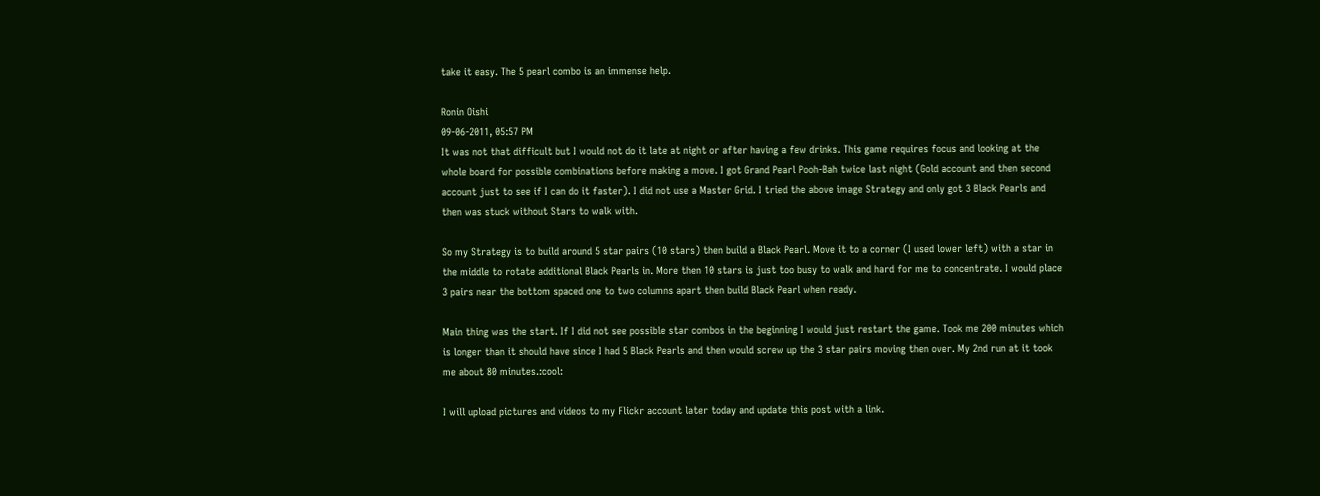take it easy. The 5 pearl combo is an immense help.

Ronin Oishi
09-06-2011, 05:57 PM
It was not that difficult but I would not do it late at night or after having a few drinks. This game requires focus and looking at the whole board for possible combinations before making a move. I got Grand Pearl Pooh-Bah twice last night (Gold account and then second account just to see if I can do it faster). I did not use a Master Grid. I tried the above image Strategy and only got 3 Black Pearls and then was stuck without Stars to walk with.

So my Strategy is to build around 5 star pairs (10 stars) then build a Black Pearl. Move it to a corner (I used lower left) with a star in the middle to rotate additional Black Pearls in. More then 10 stars is just too busy to walk and hard for me to concentrate. I would place 3 pairs near the bottom spaced one to two columns apart then build Black Pearl when ready.

Main thing was the start. If I did not see possible star combos in the beginning I would just restart the game. Took me 200 minutes which is longer than it should have since I had 5 Black Pearls and then would screw up the 3 star pairs moving then over. My 2nd run at it took me about 80 minutes.:cool:

I will upload pictures and videos to my Flickr account later today and update this post with a link.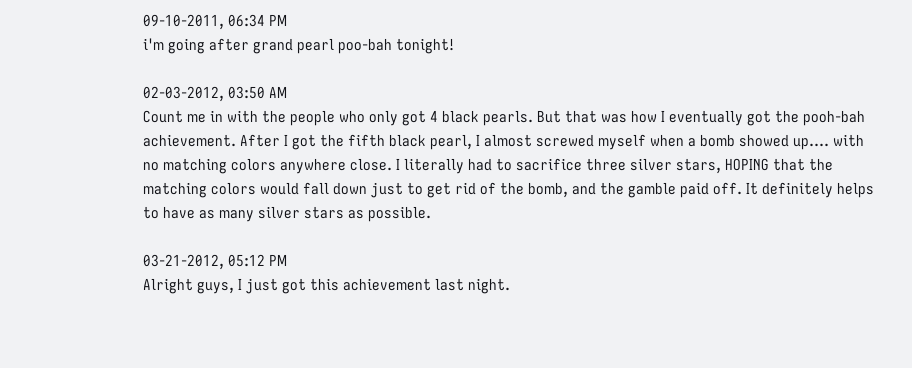09-10-2011, 06:34 PM
i'm going after grand pearl poo-bah tonight!

02-03-2012, 03:50 AM
Count me in with the people who only got 4 black pearls. But that was how I eventually got the pooh-bah achievement. After I got the fifth black pearl, I almost screwed myself when a bomb showed up.... with no matching colors anywhere close. I literally had to sacrifice three silver stars, HOPING that the matching colors would fall down just to get rid of the bomb, and the gamble paid off. It definitely helps to have as many silver stars as possible.

03-21-2012, 05:12 PM
Alright guys, I just got this achievement last night.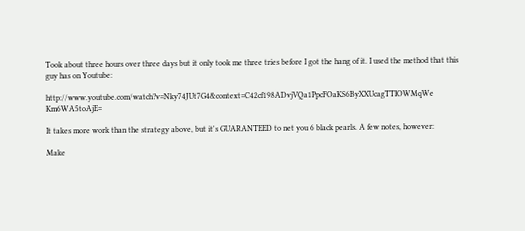Took about three hours over three days but it only took me three tries before I got the hang of it. I used the method that this guy has on Youtube:

http://www.youtube.com/watch?v=Nky74JUt7G4&context=C42cf198ADvjVQa1PpcFOaKS6ByXXUcagTTIOWMqWe Km6WA5toAjE=

It takes more work than the strategy above, but it's GUARANTEED to net you 6 black pearls. A few notes, however:

Make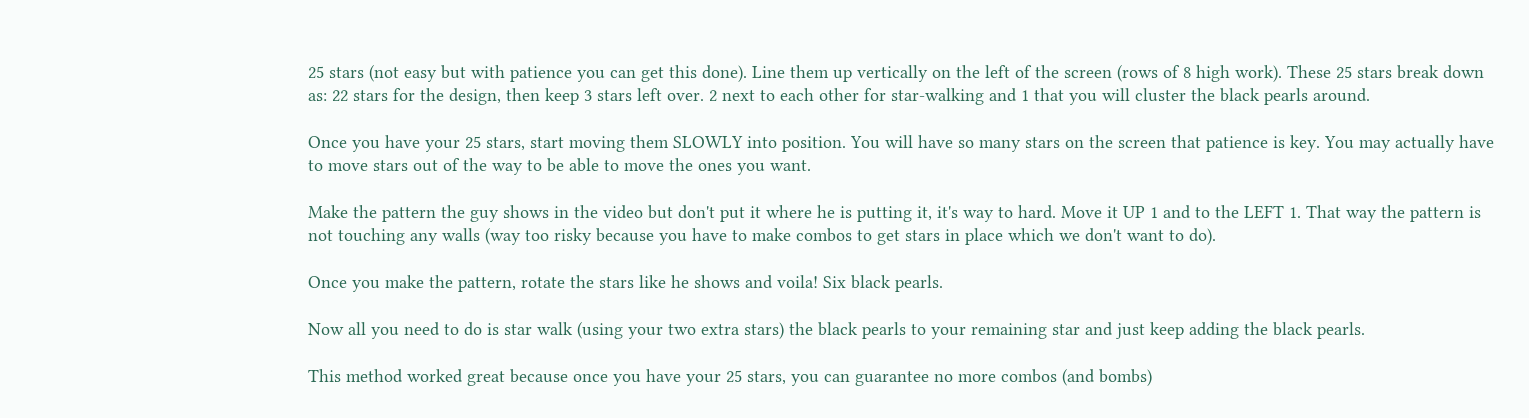25 stars (not easy but with patience you can get this done). Line them up vertically on the left of the screen (rows of 8 high work). These 25 stars break down as: 22 stars for the design, then keep 3 stars left over. 2 next to each other for star-walking and 1 that you will cluster the black pearls around.

Once you have your 25 stars, start moving them SLOWLY into position. You will have so many stars on the screen that patience is key. You may actually have to move stars out of the way to be able to move the ones you want.

Make the pattern the guy shows in the video but don't put it where he is putting it, it's way to hard. Move it UP 1 and to the LEFT 1. That way the pattern is not touching any walls (way too risky because you have to make combos to get stars in place which we don't want to do).

Once you make the pattern, rotate the stars like he shows and voila! Six black pearls.

Now all you need to do is star walk (using your two extra stars) the black pearls to your remaining star and just keep adding the black pearls.

This method worked great because once you have your 25 stars, you can guarantee no more combos (and bombs)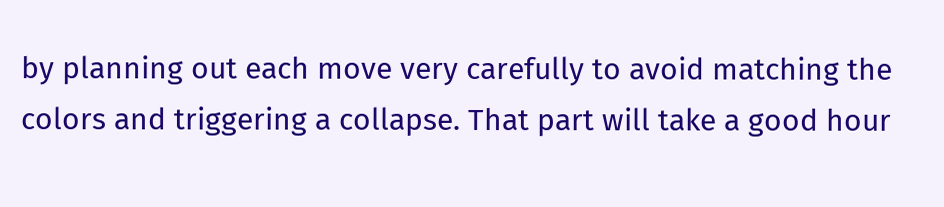by planning out each move very carefully to avoid matching the colors and triggering a collapse. That part will take a good hour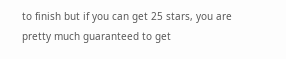to finish but if you can get 25 stars, you are pretty much guaranteed to get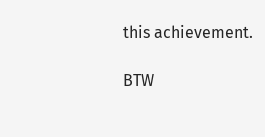this achievement.

BTW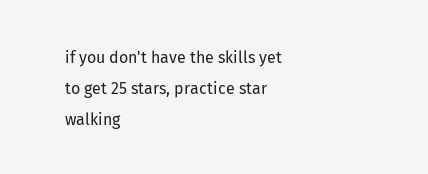if you don't have the skills yet to get 25 stars, practice star walking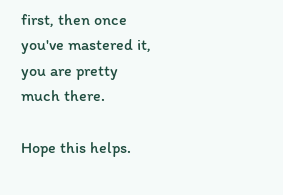first, then once you've mastered it, you are pretty much there.

Hope this helps.